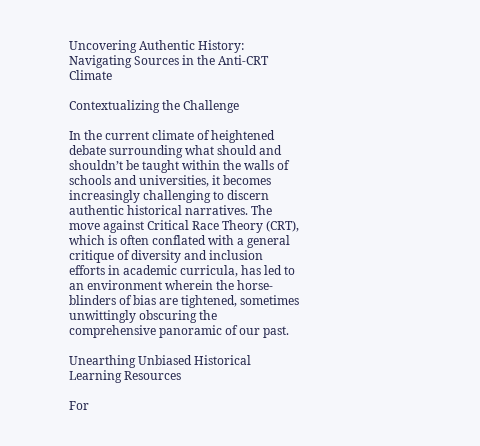Uncovering Authentic History: Navigating Sources in the Anti-CRT Climate

Contextualizing the Challenge

In the current climate of heightened debate surrounding what should and shouldn’t be taught within the walls of schools and universities, it becomes increasingly challenging to discern authentic historical narratives. The move against Critical Race Theory (CRT), which is often conflated with a general critique of diversity and inclusion efforts in academic curricula, has led to an environment wherein the horse-blinders of bias are tightened, sometimes unwittingly obscuring the comprehensive panoramic of our past.

Unearthing Unbiased Historical Learning Resources

For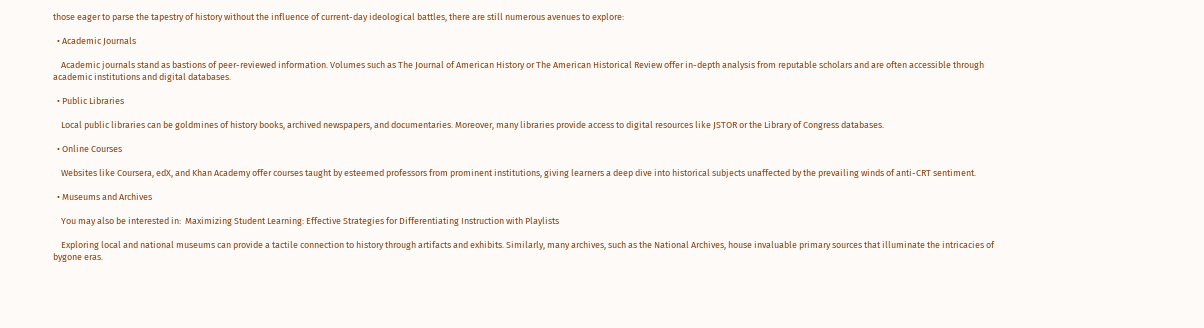those eager to parse the tapestry of history without the influence of current-day ideological battles, there are still numerous avenues to explore:

  • Academic Journals

    Academic journals stand as bastions of peer-reviewed information. Volumes such as The Journal of American History or The American Historical Review offer in-depth analysis from reputable scholars and are often accessible through academic institutions and digital databases.

  • Public Libraries

    Local public libraries can be goldmines of history books, archived newspapers, and documentaries. Moreover, many libraries provide access to digital resources like JSTOR or the Library of Congress databases.

  • Online Courses

    Websites like Coursera, edX, and Khan Academy offer courses taught by esteemed professors from prominent institutions, giving learners a deep dive into historical subjects unaffected by the prevailing winds of anti-CRT sentiment.

  • Museums and Archives

    You may also be interested in:  Maximizing Student Learning: Effective Strategies for Differentiating Instruction with Playlists

    Exploring local and national museums can provide a tactile connection to history through artifacts and exhibits. Similarly, many archives, such as the National Archives, house invaluable primary sources that illuminate the intricacies of bygone eras.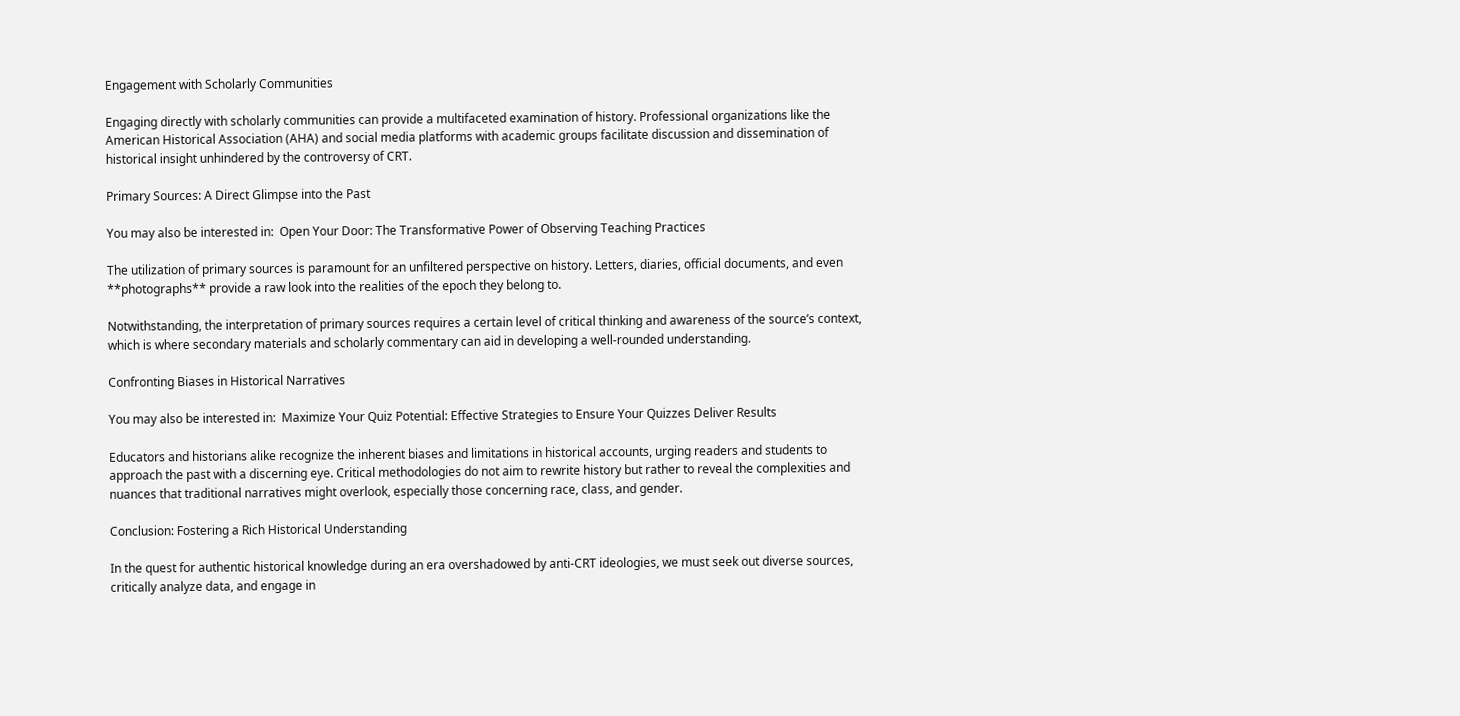Engagement with Scholarly Communities

Engaging directly with scholarly communities can provide a multifaceted examination of history. Professional organizations like the American Historical Association (AHA) and social media platforms with academic groups facilitate discussion and dissemination of historical insight unhindered by the controversy of CRT.

Primary Sources: A Direct Glimpse into the Past

You may also be interested in:  Open Your Door: The Transformative Power of Observing Teaching Practices

The utilization of primary sources is paramount for an unfiltered perspective on history. Letters, diaries, official documents, and even **photographs** provide a raw look into the realities of the epoch they belong to.

Notwithstanding, the interpretation of primary sources requires a certain level of critical thinking and awareness of the source’s context, which is where secondary materials and scholarly commentary can aid in developing a well-rounded understanding.

Confronting Biases in Historical Narratives

You may also be interested in:  Maximize Your Quiz Potential: Effective Strategies to Ensure Your Quizzes Deliver Results

Educators and historians alike recognize the inherent biases and limitations in historical accounts, urging readers and students to approach the past with a discerning eye. Critical methodologies do not aim to rewrite history but rather to reveal the complexities and nuances that traditional narratives might overlook, especially those concerning race, class, and gender.

Conclusion: Fostering a Rich Historical Understanding

In the quest for authentic historical knowledge during an era overshadowed by anti-CRT ideologies, we must seek out diverse sources, critically analyze data, and engage in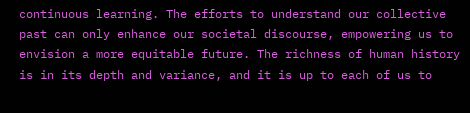continuous learning. The efforts to understand our collective past can only enhance our societal discourse, empowering us to envision a more equitable future. The richness of human history is in its depth and variance, and it is up to each of us to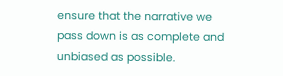ensure that the narrative we pass down is as complete and unbiased as possible.